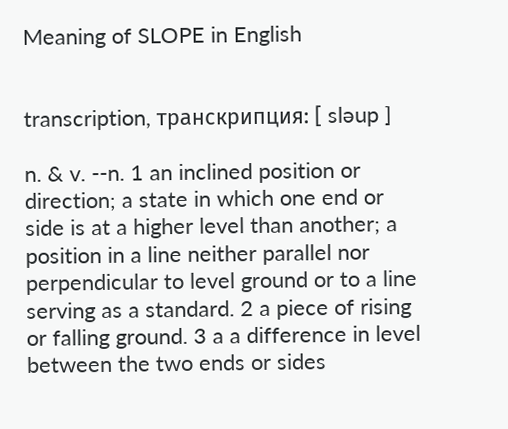Meaning of SLOPE in English


transcription, транскрипция: [ sləup ]

n. & v. --n. 1 an inclined position or direction; a state in which one end or side is at a higher level than another; a position in a line neither parallel nor perpendicular to level ground or to a line serving as a standard. 2 a piece of rising or falling ground. 3 a a difference in level between the two ends or sides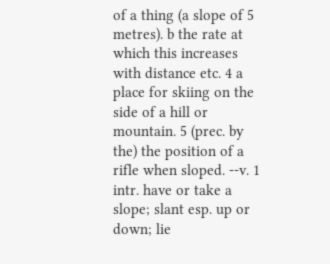of a thing (a slope of 5 metres). b the rate at which this increases with distance etc. 4 a place for skiing on the side of a hill or mountain. 5 (prec. by the) the position of a rifle when sloped. --v. 1 intr. have or take a slope; slant esp. up or down; lie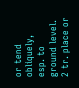or tend obliquely, esp. to ground level. 2 tr. place or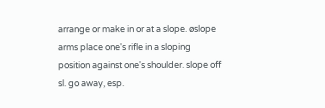arrange or make in or at a slope. øslope arms place one's rifle in a sloping position against one's shoulder. slope off sl. go away, esp.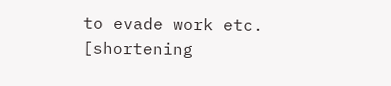to evade work etc. [shortening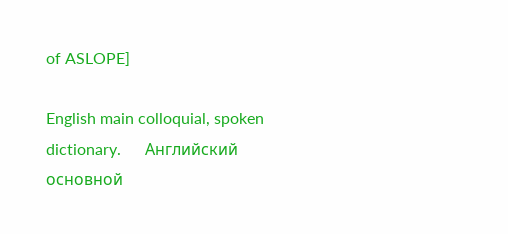of ASLOPE]

English main colloquial, spoken dictionary.      Английский основной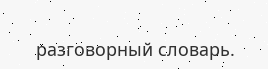разговорный словарь.